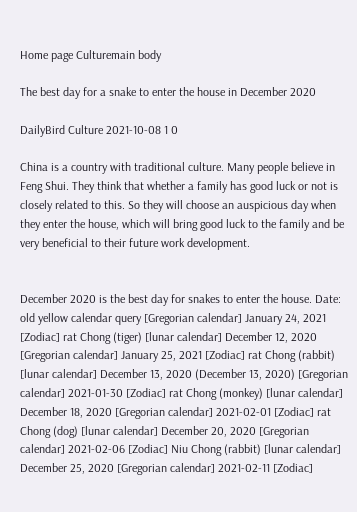Home page Culturemain body

The best day for a snake to enter the house in December 2020

DailyBird Culture 2021-10-08 1 0

China is a country with traditional culture. Many people believe in Feng Shui. They think that whether a family has good luck or not is closely related to this. So they will choose an auspicious day when they enter the house, which will bring good luck to the family and be very beneficial to their future work development.


December 2020 is the best day for snakes to enter the house. Date: old yellow calendar query [Gregorian calendar] January 24, 2021 [Zodiac] rat Chong (tiger) [lunar calendar] December 12, 2020 [Gregorian calendar] January 25, 2021 [Zodiac] rat Chong (rabbit) [lunar calendar] December 13, 2020 (December 13, 2020) [Gregorian calendar] 2021-01-30 [Zodiac] rat Chong (monkey) [lunar calendar] December 18, 2020 [Gregorian calendar] 2021-02-01 [Zodiac] rat Chong (dog) [lunar calendar] December 20, 2020 [Gregorian calendar] 2021-02-06 [Zodiac] Niu Chong (rabbit) [lunar calendar] December 25, 2020 [Gregorian calendar] 2021-02-11 [Zodiac]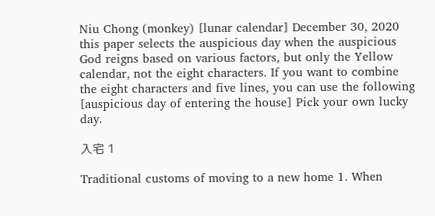Niu Chong (monkey) [lunar calendar] December 30, 2020 this paper selects the auspicious day when the auspicious God reigns based on various factors, but only the Yellow calendar, not the eight characters. If you want to combine the eight characters and five lines, you can use the following [auspicious day of entering the house] Pick your own lucky day.

入宅 1

Traditional customs of moving to a new home 1. When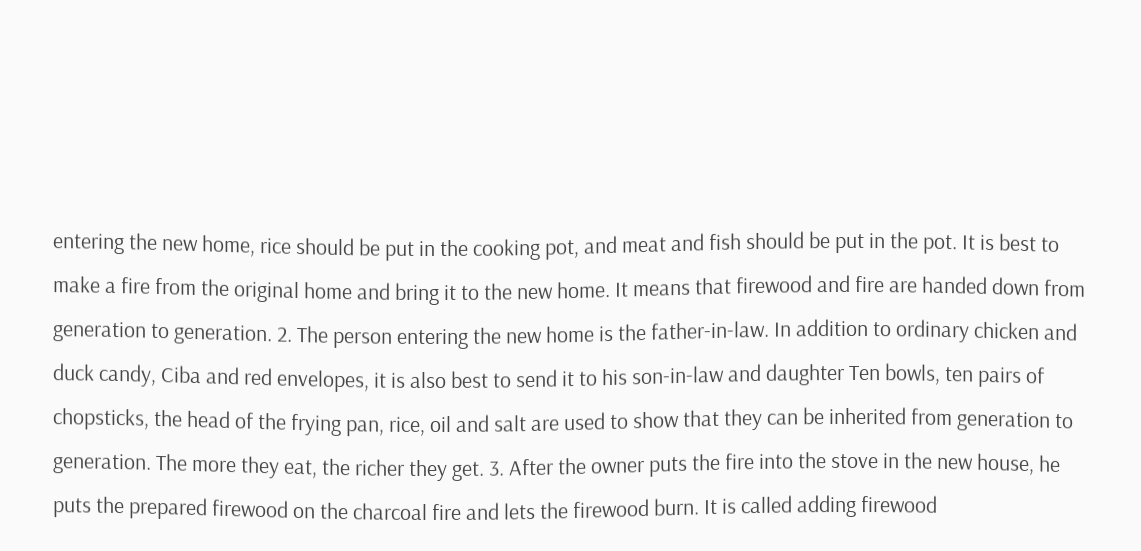entering the new home, rice should be put in the cooking pot, and meat and fish should be put in the pot. It is best to make a fire from the original home and bring it to the new home. It means that firewood and fire are handed down from generation to generation. 2. The person entering the new home is the father-in-law. In addition to ordinary chicken and duck candy, Ciba and red envelopes, it is also best to send it to his son-in-law and daughter Ten bowls, ten pairs of chopsticks, the head of the frying pan, rice, oil and salt are used to show that they can be inherited from generation to generation. The more they eat, the richer they get. 3. After the owner puts the fire into the stove in the new house, he puts the prepared firewood on the charcoal fire and lets the firewood burn. It is called adding firewood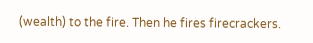(wealth) to the fire. Then he fires firecrackers.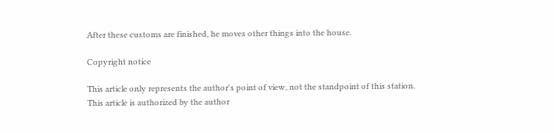After these customs are finished, he moves other things into the house.

Copyright notice

This article only represents the author's point of view, not the standpoint of this station.
This article is authorized by the author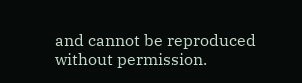and cannot be reproduced without permission.